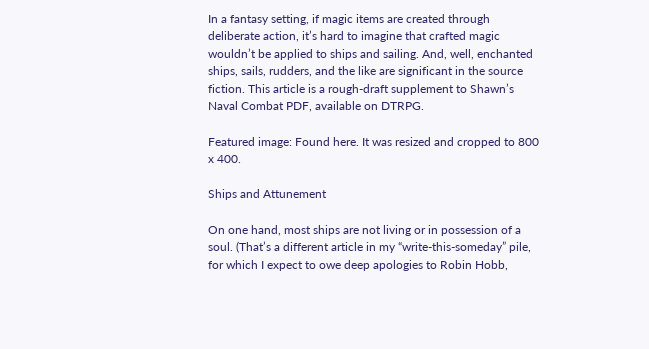In a fantasy setting, if magic items are created through deliberate action, it’s hard to imagine that crafted magic wouldn’t be applied to ships and sailing. And, well, enchanted ships, sails, rudders, and the like are significant in the source fiction. This article is a rough-draft supplement to Shawn’s Naval Combat PDF, available on DTRPG.

Featured image: Found here. It was resized and cropped to 800 x 400.

Ships and Attunement

On one hand, most ships are not living or in possession of a soul. (That’s a different article in my “write-this-someday” pile, for which I expect to owe deep apologies to Robin Hobb,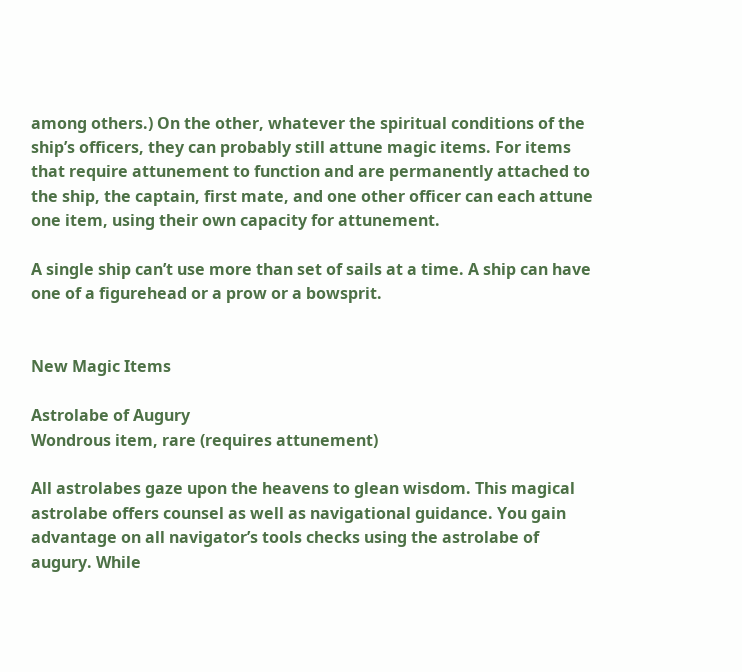among others.) On the other, whatever the spiritual conditions of the ship’s officers, they can probably still attune magic items. For items that require attunement to function and are permanently attached to the ship, the captain, first mate, and one other officer can each attune one item, using their own capacity for attunement.

A single ship can’t use more than set of sails at a time. A ship can have one of a figurehead or a prow or a bowsprit.


New Magic Items

Astrolabe of Augury
Wondrous item, rare (requires attunement)

All astrolabes gaze upon the heavens to glean wisdom. This magical astrolabe offers counsel as well as navigational guidance. You gain advantage on all navigator’s tools checks using the astrolabe of augury. While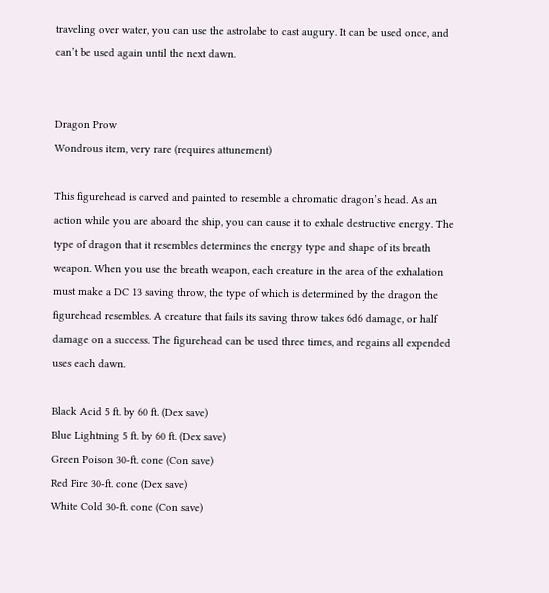traveling over water, you can use the astrolabe to cast augury. It can be used once, and can’t be used again until the next dawn.


Dragon Prow
Wondrous item, very rare (requires attunement)

This figurehead is carved and painted to resemble a chromatic dragon’s head. As an action while you are aboard the ship, you can cause it to exhale destructive energy. The type of dragon that it resembles determines the energy type and shape of its breath weapon. When you use the breath weapon, each creature in the area of the exhalation must make a DC 13 saving throw, the type of which is determined by the dragon the figurehead resembles. A creature that fails its saving throw takes 6d6 damage, or half damage on a success. The figurehead can be used three times, and regains all expended uses each dawn.

Black Acid 5 ft. by 60 ft. (Dex save)
Blue Lightning 5 ft. by 60 ft. (Dex save)
Green Poison 30-ft. cone (Con save)
Red Fire 30-ft. cone (Dex save)
White Cold 30-ft. cone (Con save)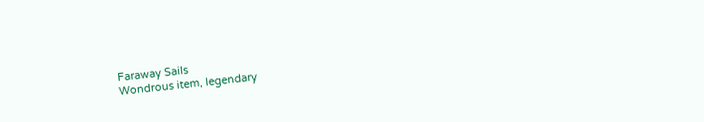Faraway Sails
Wondrous item, legendary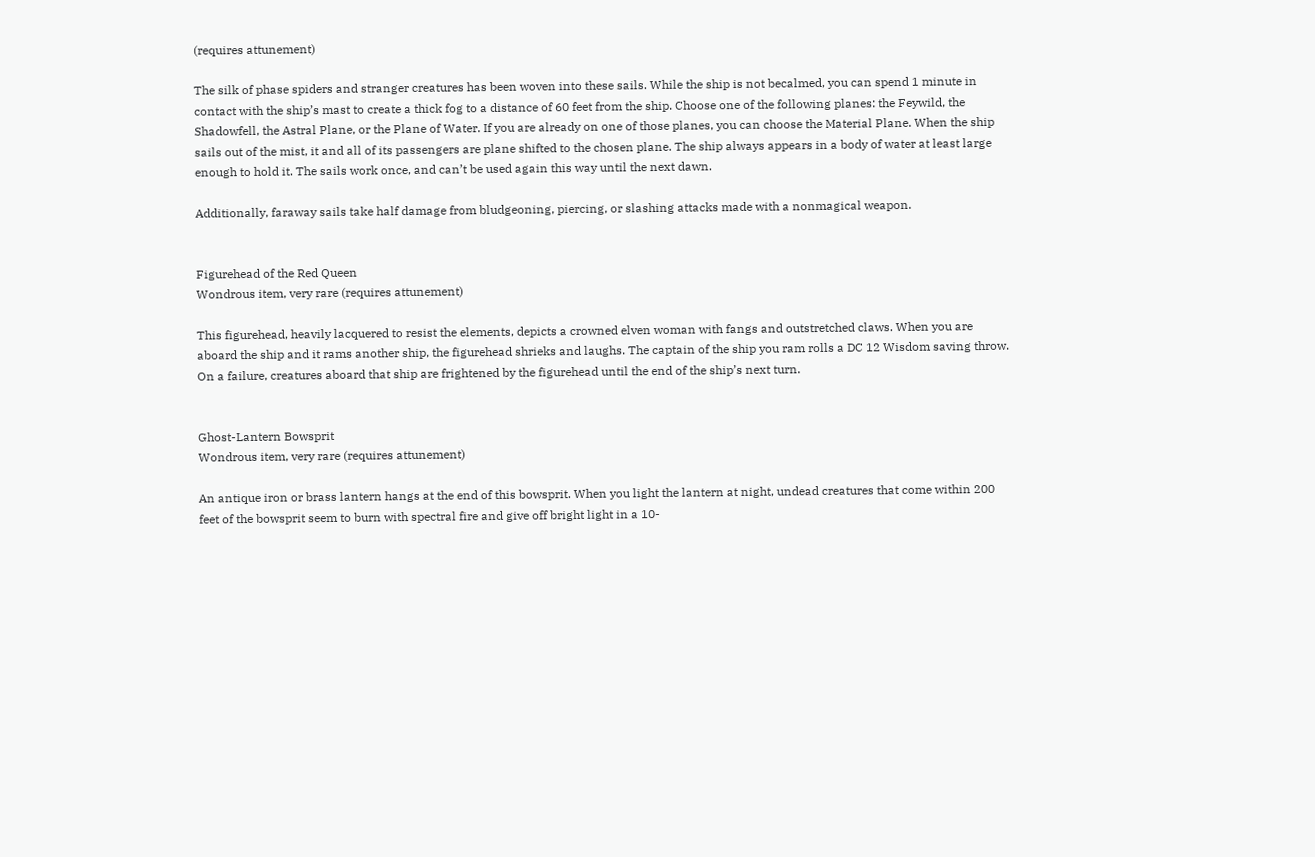(requires attunement)

The silk of phase spiders and stranger creatures has been woven into these sails. While the ship is not becalmed, you can spend 1 minute in contact with the ship’s mast to create a thick fog to a distance of 60 feet from the ship. Choose one of the following planes: the Feywild, the Shadowfell, the Astral Plane, or the Plane of Water. If you are already on one of those planes, you can choose the Material Plane. When the ship sails out of the mist, it and all of its passengers are plane shifted to the chosen plane. The ship always appears in a body of water at least large enough to hold it. The sails work once, and can’t be used again this way until the next dawn.

Additionally, faraway sails take half damage from bludgeoning, piercing, or slashing attacks made with a nonmagical weapon.


Figurehead of the Red Queen
Wondrous item, very rare (requires attunement)

This figurehead, heavily lacquered to resist the elements, depicts a crowned elven woman with fangs and outstretched claws. When you are aboard the ship and it rams another ship, the figurehead shrieks and laughs. The captain of the ship you ram rolls a DC 12 Wisdom saving throw. On a failure, creatures aboard that ship are frightened by the figurehead until the end of the ship’s next turn.


Ghost-Lantern Bowsprit
Wondrous item, very rare (requires attunement)

An antique iron or brass lantern hangs at the end of this bowsprit. When you light the lantern at night, undead creatures that come within 200 feet of the bowsprit seem to burn with spectral fire and give off bright light in a 10-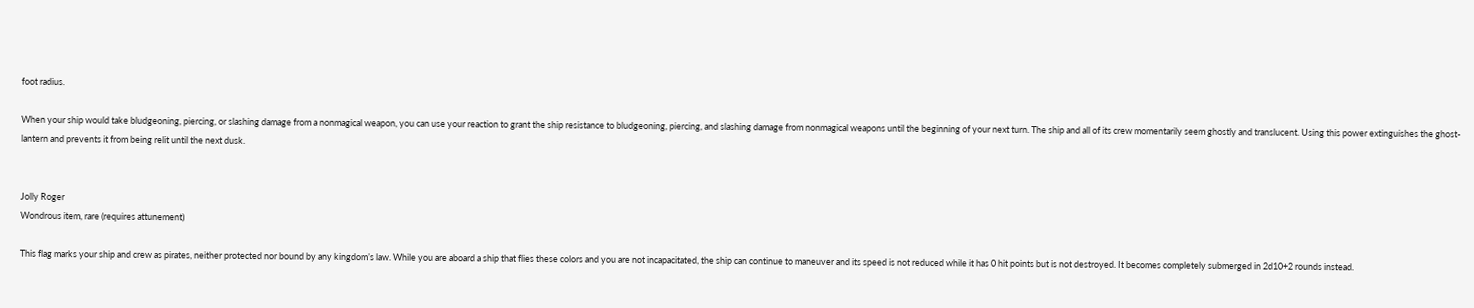foot radius.

When your ship would take bludgeoning, piercing, or slashing damage from a nonmagical weapon, you can use your reaction to grant the ship resistance to bludgeoning, piercing, and slashing damage from nonmagical weapons until the beginning of your next turn. The ship and all of its crew momentarily seem ghostly and translucent. Using this power extinguishes the ghost-lantern and prevents it from being relit until the next dusk.


Jolly Roger
Wondrous item, rare (requires attunement)

This flag marks your ship and crew as pirates, neither protected nor bound by any kingdom’s law. While you are aboard a ship that flies these colors and you are not incapacitated, the ship can continue to maneuver and its speed is not reduced while it has 0 hit points but is not destroyed. It becomes completely submerged in 2d10+2 rounds instead.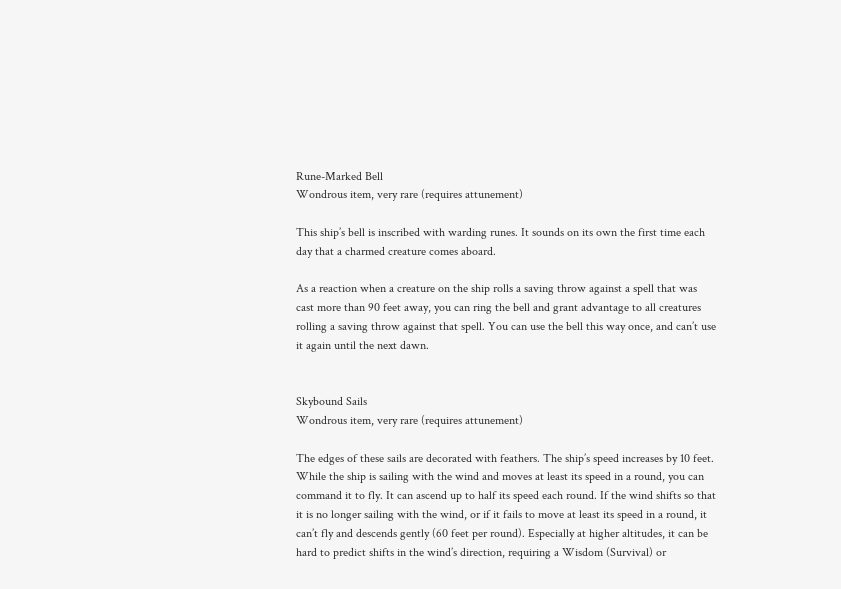Rune-Marked Bell
Wondrous item, very rare (requires attunement)

This ship’s bell is inscribed with warding runes. It sounds on its own the first time each day that a charmed creature comes aboard.

As a reaction when a creature on the ship rolls a saving throw against a spell that was cast more than 90 feet away, you can ring the bell and grant advantage to all creatures rolling a saving throw against that spell. You can use the bell this way once, and can’t use it again until the next dawn.


Skybound Sails
Wondrous item, very rare (requires attunement)

The edges of these sails are decorated with feathers. The ship’s speed increases by 10 feet. While the ship is sailing with the wind and moves at least its speed in a round, you can command it to fly. It can ascend up to half its speed each round. If the wind shifts so that it is no longer sailing with the wind, or if it fails to move at least its speed in a round, it can’t fly and descends gently (60 feet per round). Especially at higher altitudes, it can be hard to predict shifts in the wind’s direction, requiring a Wisdom (Survival) or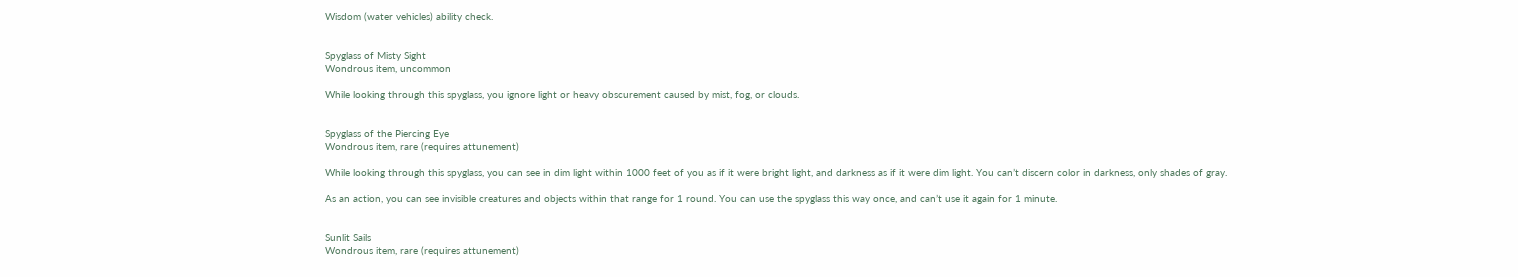Wisdom (water vehicles) ability check.


Spyglass of Misty Sight
Wondrous item, uncommon

While looking through this spyglass, you ignore light or heavy obscurement caused by mist, fog, or clouds.


Spyglass of the Piercing Eye
Wondrous item, rare (requires attunement)

While looking through this spyglass, you can see in dim light within 1000 feet of you as if it were bright light, and darkness as if it were dim light. You can’t discern color in darkness, only shades of gray.

As an action, you can see invisible creatures and objects within that range for 1 round. You can use the spyglass this way once, and can’t use it again for 1 minute.


Sunlit Sails
Wondrous item, rare (requires attunement)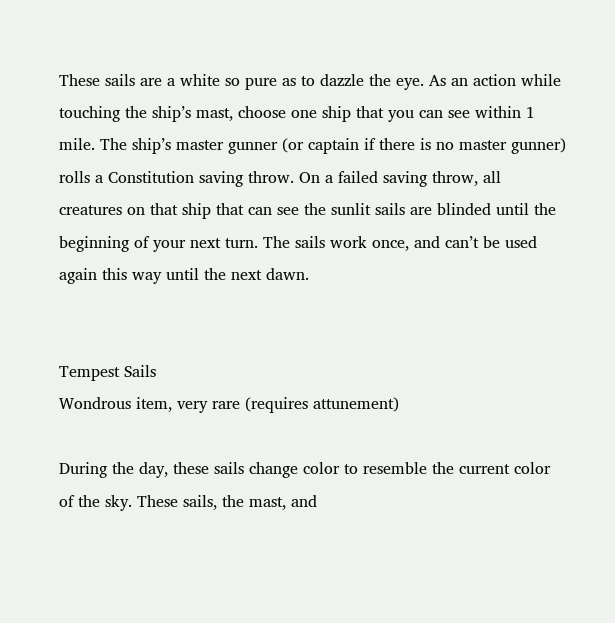These sails are a white so pure as to dazzle the eye. As an action while touching the ship’s mast, choose one ship that you can see within 1 mile. The ship’s master gunner (or captain if there is no master gunner) rolls a Constitution saving throw. On a failed saving throw, all creatures on that ship that can see the sunlit sails are blinded until the beginning of your next turn. The sails work once, and can’t be used again this way until the next dawn.


Tempest Sails
Wondrous item, very rare (requires attunement)

During the day, these sails change color to resemble the current color of the sky. These sails, the mast, and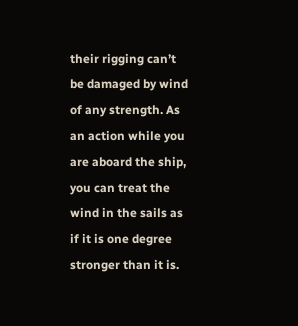their rigging can’t be damaged by wind of any strength. As an action while you are aboard the ship, you can treat the wind in the sails as if it is one degree stronger than it is.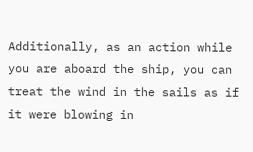Additionally, as an action while you are aboard the ship, you can treat the wind in the sails as if it were blowing in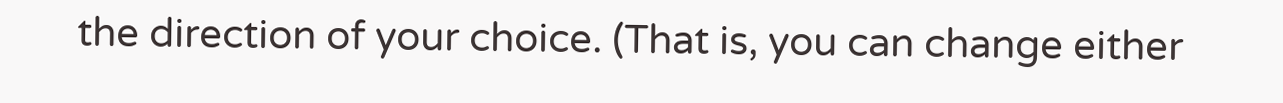the direction of your choice. (That is, you can change either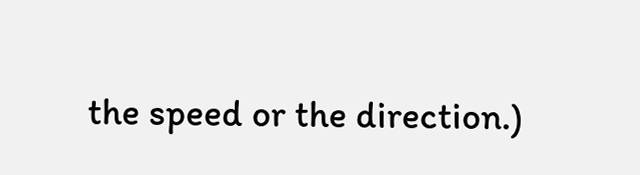the speed or the direction.)